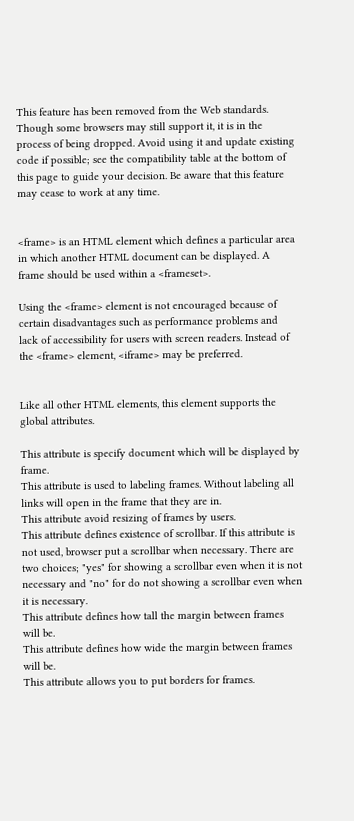This feature has been removed from the Web standards. Though some browsers may still support it, it is in the process of being dropped. Avoid using it and update existing code if possible; see the compatibility table at the bottom of this page to guide your decision. Be aware that this feature may cease to work at any time.


<frame> is an HTML element which defines a particular area in which another HTML document can be displayed. A frame should be used within a <frameset>.

Using the <frame> element is not encouraged because of certain disadvantages such as performance problems and lack of accessibility for users with screen readers. Instead of the <frame> element, <iframe> may be preferred.


Like all other HTML elements, this element supports the global attributes.

This attribute is specify document which will be displayed by frame.
This attribute is used to labeling frames. Without labeling all links will open in the frame that they are in.
This attribute avoid resizing of frames by users.
This attribute defines existence of scrollbar. If this attribute is not used, browser put a scrollbar when necessary. There are two choices; "yes" for showing a scrollbar even when it is not necessary and "no" for do not showing a scrollbar even when it is necessary.
This attribute defines how tall the margin between frames will be.
This attribute defines how wide the margin between frames will be.
This attribute allows you to put borders for frames.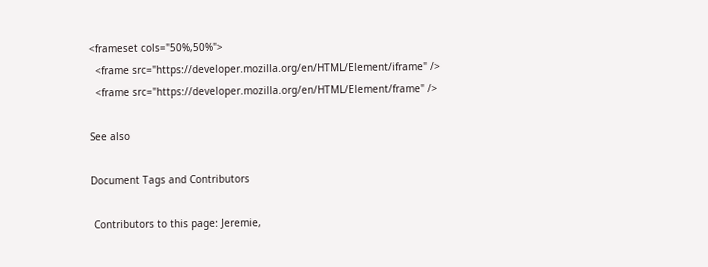<frameset cols="50%,50%">
  <frame src="https://developer.mozilla.org/en/HTML/Element/iframe" />
  <frame src="https://developer.mozilla.org/en/HTML/Element/frame" />

See also

Document Tags and Contributors

 Contributors to this page: Jeremie,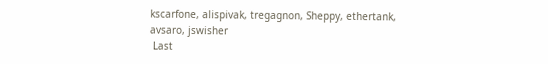kscarfone, alispivak, tregagnon, Sheppy, ethertank, avsaro, jswisher
 Last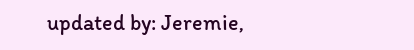updated by: Jeremie,